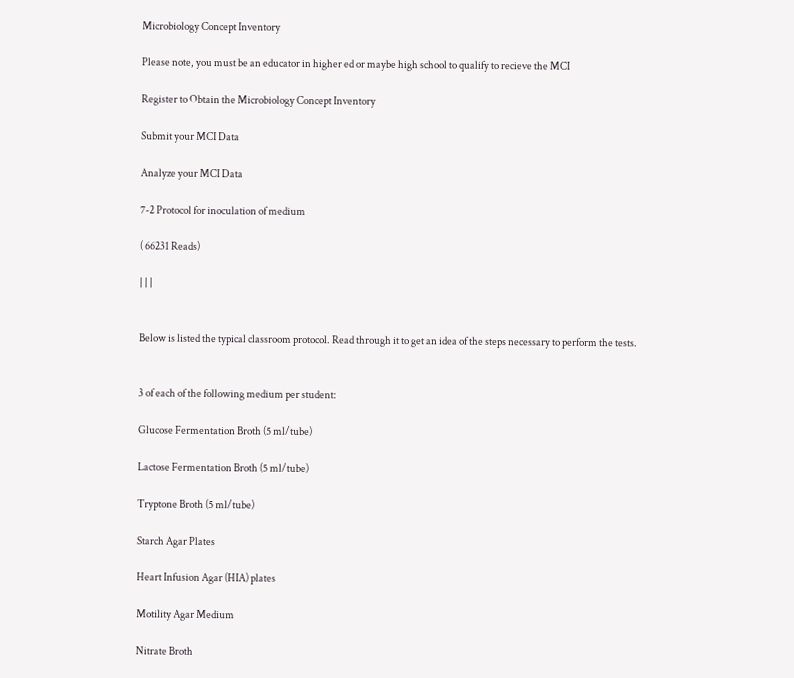Microbiology Concept Inventory

Please note, you must be an educator in higher ed or maybe high school to qualify to recieve the MCI

Register to Obtain the Microbiology Concept Inventory

Submit your MCI Data

Analyze your MCI Data

7-2 Protocol for inoculation of medium

( 66231 Reads)

| | |


Below is listed the typical classroom protocol. Read through it to get an idea of the steps necessary to perform the tests.


3 of each of the following medium per student:

Glucose Fermentation Broth (5 ml/tube)

Lactose Fermentation Broth (5 ml/tube)

Tryptone Broth (5 ml/tube)

Starch Agar Plates

Heart Infusion Agar (HIA) plates

Motility Agar Medium

Nitrate Broth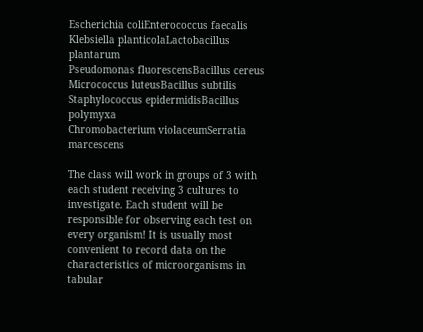Escherichia coliEnterococcus faecalis
Klebsiella planticolaLactobacillus plantarum
Pseudomonas fluorescensBacillus cereus
Micrococcus luteusBacillus subtilis
Staphylococcus epidermidisBacillus polymyxa
Chromobacterium violaceumSerratia marcescens

The class will work in groups of 3 with each student receiving 3 cultures to investigate. Each student will be responsible for observing each test on every organism! It is usually most convenient to record data on the characteristics of microorganisms in tabular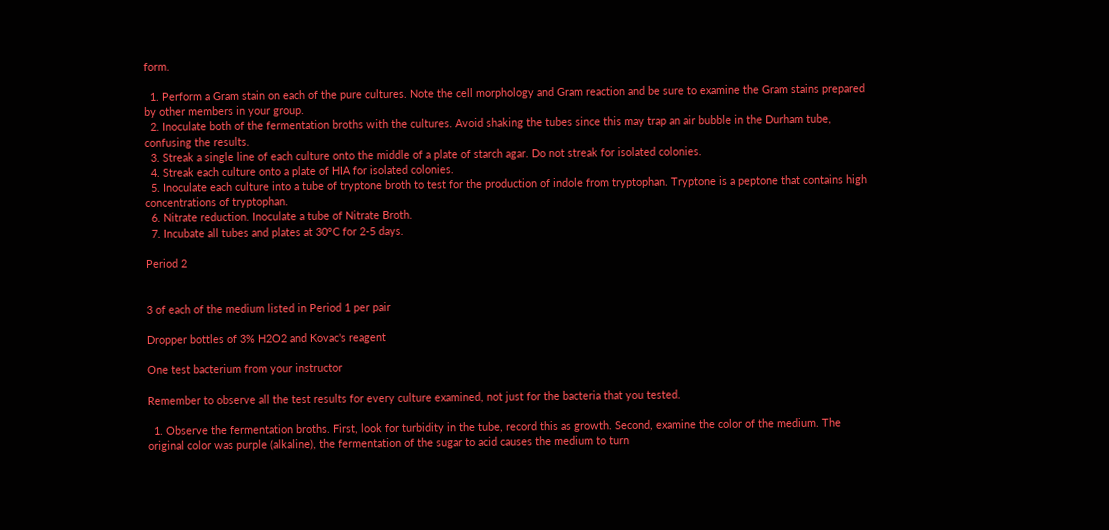form.

  1. Perform a Gram stain on each of the pure cultures. Note the cell morphology and Gram reaction and be sure to examine the Gram stains prepared by other members in your group.
  2. Inoculate both of the fermentation broths with the cultures. Avoid shaking the tubes since this may trap an air bubble in the Durham tube, confusing the results.
  3. Streak a single line of each culture onto the middle of a plate of starch agar. Do not streak for isolated colonies.
  4. Streak each culture onto a plate of HIA for isolated colonies.
  5. Inoculate each culture into a tube of tryptone broth to test for the production of indole from tryptophan. Tryptone is a peptone that contains high concentrations of tryptophan.
  6. Nitrate reduction. Inoculate a tube of Nitrate Broth.
  7. Incubate all tubes and plates at 30°C for 2-5 days.

Period 2


3 of each of the medium listed in Period 1 per pair

Dropper bottles of 3% H2O2 and Kovac's reagent

One test bacterium from your instructor

Remember to observe all the test results for every culture examined, not just for the bacteria that you tested.

  1. Observe the fermentation broths. First, look for turbidity in the tube, record this as growth. Second, examine the color of the medium. The original color was purple (alkaline), the fermentation of the sugar to acid causes the medium to turn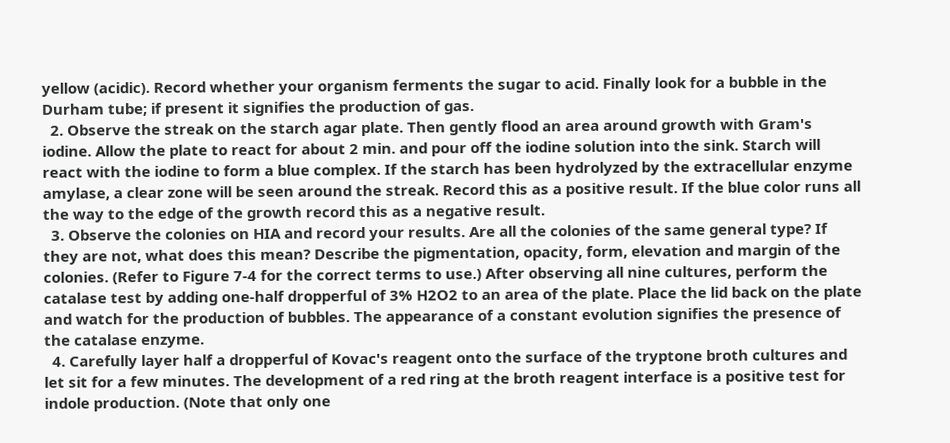yellow (acidic). Record whether your organism ferments the sugar to acid. Finally look for a bubble in the Durham tube; if present it signifies the production of gas.
  2. Observe the streak on the starch agar plate. Then gently flood an area around growth with Gram's iodine. Allow the plate to react for about 2 min. and pour off the iodine solution into the sink. Starch will react with the iodine to form a blue complex. If the starch has been hydrolyzed by the extracellular enzyme amylase, a clear zone will be seen around the streak. Record this as a positive result. If the blue color runs all the way to the edge of the growth record this as a negative result.
  3. Observe the colonies on HIA and record your results. Are all the colonies of the same general type? If they are not, what does this mean? Describe the pigmentation, opacity, form, elevation and margin of the colonies. (Refer to Figure 7-4 for the correct terms to use.) After observing all nine cultures, perform the catalase test by adding one-half dropperful of 3% H2O2 to an area of the plate. Place the lid back on the plate and watch for the production of bubbles. The appearance of a constant evolution signifies the presence of the catalase enzyme.
  4. Carefully layer half a dropperful of Kovac's reagent onto the surface of the tryptone broth cultures and let sit for a few minutes. The development of a red ring at the broth reagent interface is a positive test for indole production. (Note that only one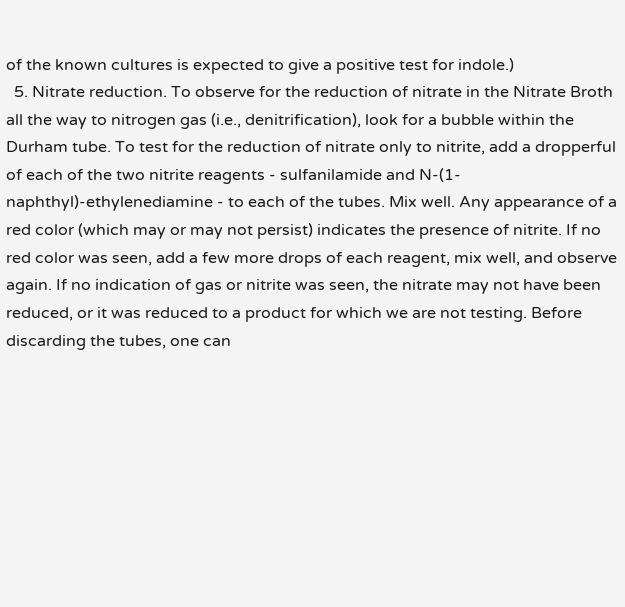of the known cultures is expected to give a positive test for indole.)
  5. Nitrate reduction. To observe for the reduction of nitrate in the Nitrate Broth all the way to nitrogen gas (i.e., denitrification), look for a bubble within the Durham tube. To test for the reduction of nitrate only to nitrite, add a dropperful of each of the two nitrite reagents - sulfanilamide and N-(1-naphthyl)-ethylenediamine - to each of the tubes. Mix well. Any appearance of a red color (which may or may not persist) indicates the presence of nitrite. If no red color was seen, add a few more drops of each reagent, mix well, and observe again. If no indication of gas or nitrite was seen, the nitrate may not have been reduced, or it was reduced to a product for which we are not testing. Before discarding the tubes, one can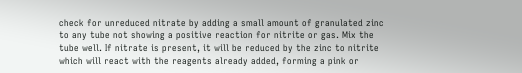check for unreduced nitrate by adding a small amount of granulated zinc to any tube not showing a positive reaction for nitrite or gas. Mix the tube well. If nitrate is present, it will be reduced by the zinc to nitrite which will react with the reagents already added, forming a pink or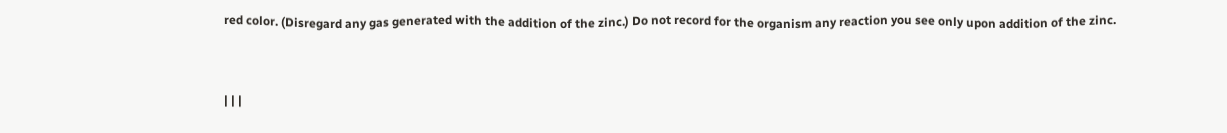red color. (Disregard any gas generated with the addition of the zinc.) Do not record for the organism any reaction you see only upon addition of the zinc.


| | |